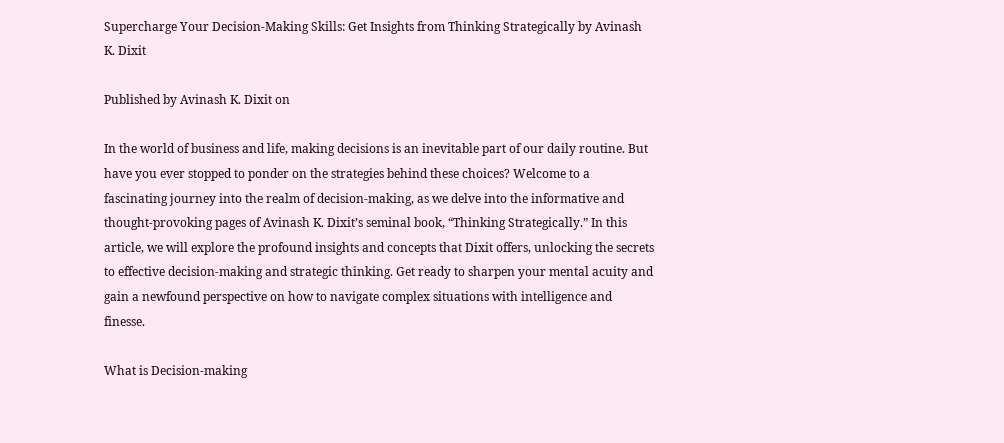Supercharge Your Decision-Making Skills: Get Insights from Thinking Strategically by Avinash K. Dixit

Published by Avinash K. Dixit on

In the world of business and life, making decisions is an inevitable part of our daily routine. But have you ever stopped to ponder on the strategies behind these choices? Welcome to a fascinating journey into the realm of decision-making, as we delve into the informative and thought-provoking pages of Avinash K. Dixit’s seminal book, “Thinking Strategically.” In this article, we will explore the profound insights and concepts that Dixit offers, unlocking the secrets to effective decision-making and strategic thinking. Get ready to sharpen your mental acuity and gain a newfound perspective on how to navigate complex situations with intelligence and finesse.

What is Decision-making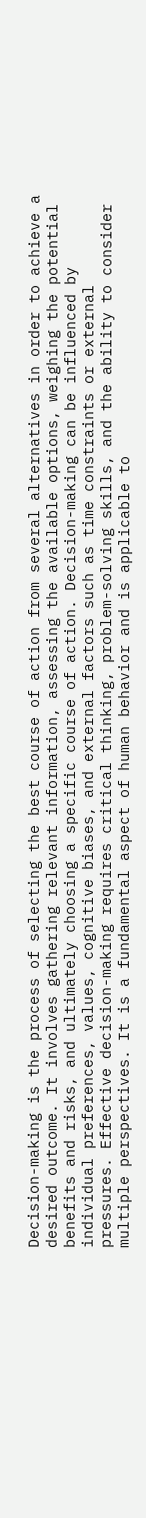Decision-making is the process of selecting the best course of action from several alternatives in order to achieve a desired outcome. It involves gathering relevant information, assessing the available options, weighing the potential benefits and risks, and ultimately choosing a specific course of action. Decision-making can be influenced by individual preferences, values, cognitive biases, and external factors such as time constraints or external pressures. Effective decision-making requires critical thinking, problem-solving skills, and the ability to consider multiple perspectives. It is a fundamental aspect of human behavior and is applicable to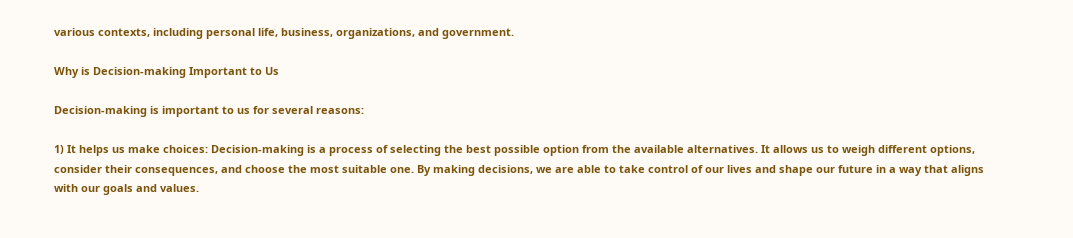various contexts, including personal life, business, organizations, and government.

Why is Decision-making Important to Us

Decision-making is important to us for several reasons:

1) It helps us make choices: Decision-making is a process of selecting the best possible option from the available alternatives. It allows us to weigh different options, consider their consequences, and choose the most suitable one. By making decisions, we are able to take control of our lives and shape our future in a way that aligns with our goals and values.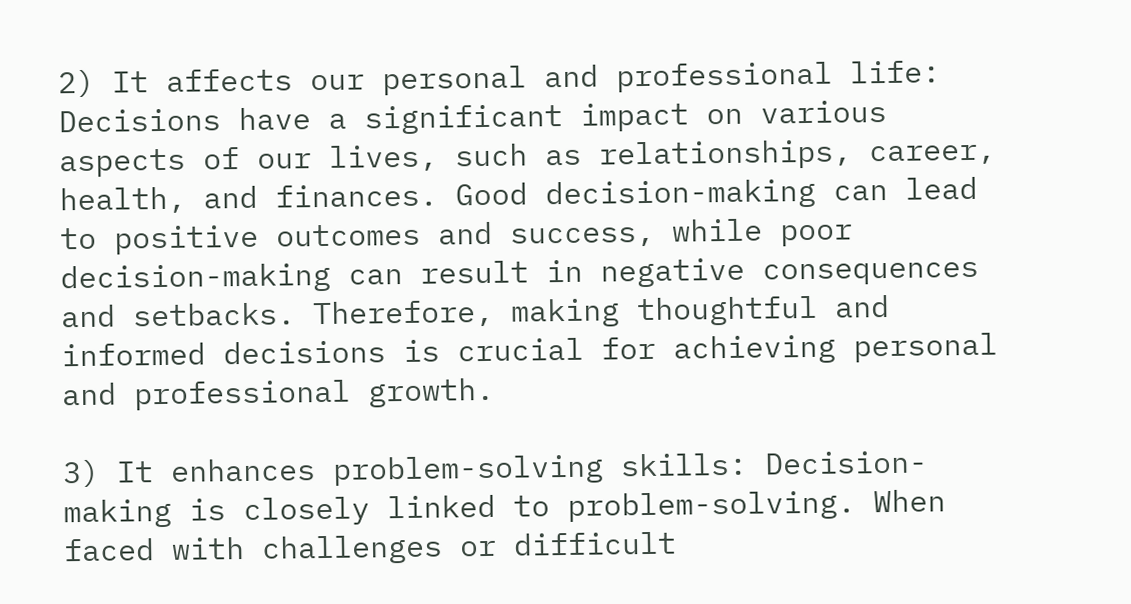2) It affects our personal and professional life: Decisions have a significant impact on various aspects of our lives, such as relationships, career, health, and finances. Good decision-making can lead to positive outcomes and success, while poor decision-making can result in negative consequences and setbacks. Therefore, making thoughtful and informed decisions is crucial for achieving personal and professional growth.

3) It enhances problem-solving skills: Decision-making is closely linked to problem-solving. When faced with challenges or difficult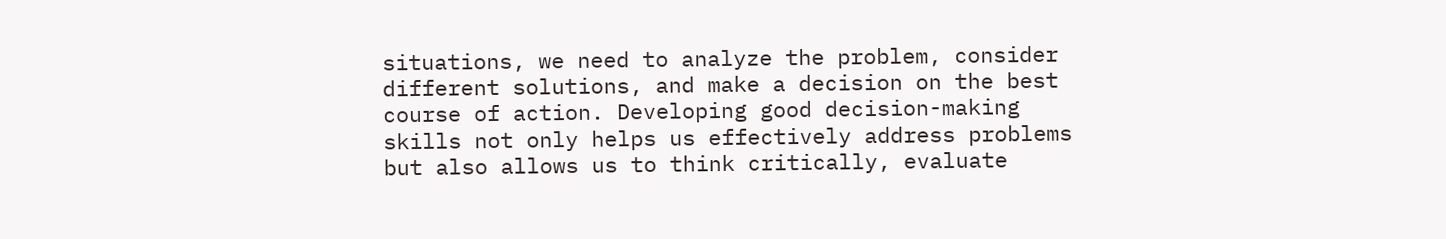situations, we need to analyze the problem, consider different solutions, and make a decision on the best course of action. Developing good decision-making skills not only helps us effectively address problems but also allows us to think critically, evaluate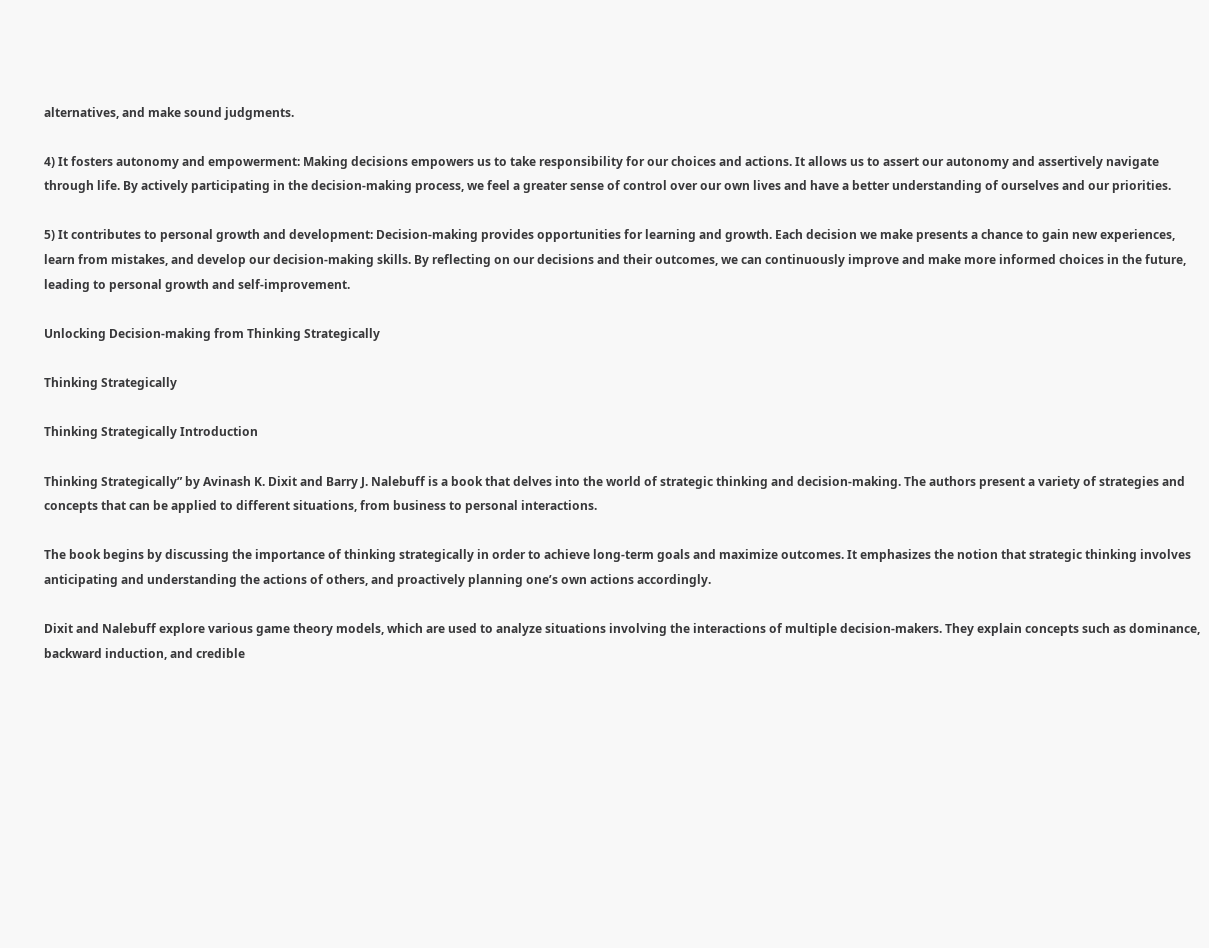alternatives, and make sound judgments.

4) It fosters autonomy and empowerment: Making decisions empowers us to take responsibility for our choices and actions. It allows us to assert our autonomy and assertively navigate through life. By actively participating in the decision-making process, we feel a greater sense of control over our own lives and have a better understanding of ourselves and our priorities.

5) It contributes to personal growth and development: Decision-making provides opportunities for learning and growth. Each decision we make presents a chance to gain new experiences, learn from mistakes, and develop our decision-making skills. By reflecting on our decisions and their outcomes, we can continuously improve and make more informed choices in the future, leading to personal growth and self-improvement.

Unlocking Decision-making from Thinking Strategically

Thinking Strategically

Thinking Strategically Introduction

Thinking Strategically” by Avinash K. Dixit and Barry J. Nalebuff is a book that delves into the world of strategic thinking and decision-making. The authors present a variety of strategies and concepts that can be applied to different situations, from business to personal interactions.

The book begins by discussing the importance of thinking strategically in order to achieve long-term goals and maximize outcomes. It emphasizes the notion that strategic thinking involves anticipating and understanding the actions of others, and proactively planning one’s own actions accordingly.

Dixit and Nalebuff explore various game theory models, which are used to analyze situations involving the interactions of multiple decision-makers. They explain concepts such as dominance, backward induction, and credible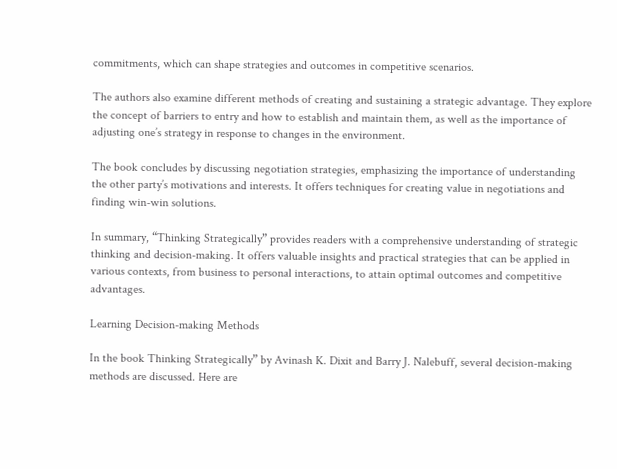commitments, which can shape strategies and outcomes in competitive scenarios.

The authors also examine different methods of creating and sustaining a strategic advantage. They explore the concept of barriers to entry and how to establish and maintain them, as well as the importance of adjusting one’s strategy in response to changes in the environment.

The book concludes by discussing negotiation strategies, emphasizing the importance of understanding the other party’s motivations and interests. It offers techniques for creating value in negotiations and finding win-win solutions.

In summary, “Thinking Strategically” provides readers with a comprehensive understanding of strategic thinking and decision-making. It offers valuable insights and practical strategies that can be applied in various contexts, from business to personal interactions, to attain optimal outcomes and competitive advantages.

Learning Decision-making Methods

In the book Thinking Strategically” by Avinash K. Dixit and Barry J. Nalebuff, several decision-making methods are discussed. Here are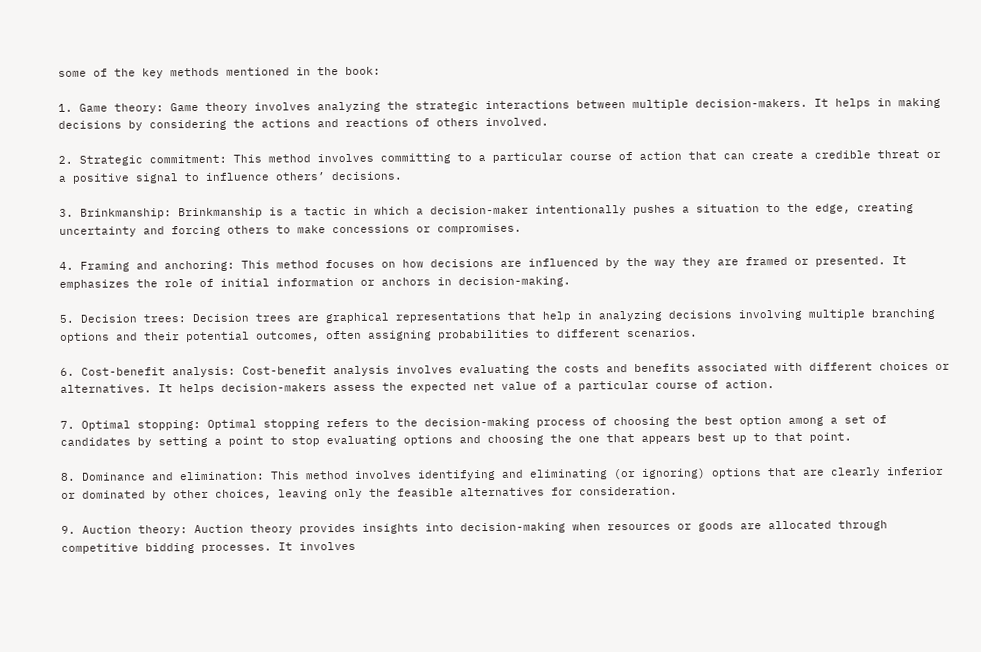some of the key methods mentioned in the book:

1. Game theory: Game theory involves analyzing the strategic interactions between multiple decision-makers. It helps in making decisions by considering the actions and reactions of others involved.

2. Strategic commitment: This method involves committing to a particular course of action that can create a credible threat or a positive signal to influence others’ decisions.

3. Brinkmanship: Brinkmanship is a tactic in which a decision-maker intentionally pushes a situation to the edge, creating uncertainty and forcing others to make concessions or compromises.

4. Framing and anchoring: This method focuses on how decisions are influenced by the way they are framed or presented. It emphasizes the role of initial information or anchors in decision-making.

5. Decision trees: Decision trees are graphical representations that help in analyzing decisions involving multiple branching options and their potential outcomes, often assigning probabilities to different scenarios.

6. Cost-benefit analysis: Cost-benefit analysis involves evaluating the costs and benefits associated with different choices or alternatives. It helps decision-makers assess the expected net value of a particular course of action.

7. Optimal stopping: Optimal stopping refers to the decision-making process of choosing the best option among a set of candidates by setting a point to stop evaluating options and choosing the one that appears best up to that point.

8. Dominance and elimination: This method involves identifying and eliminating (or ignoring) options that are clearly inferior or dominated by other choices, leaving only the feasible alternatives for consideration.

9. Auction theory: Auction theory provides insights into decision-making when resources or goods are allocated through competitive bidding processes. It involves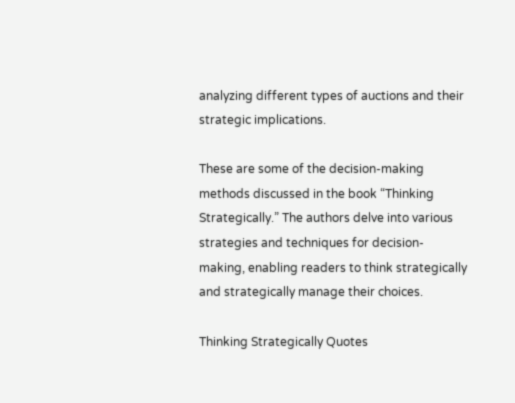analyzing different types of auctions and their strategic implications.

These are some of the decision-making methods discussed in the book “Thinking Strategically.” The authors delve into various strategies and techniques for decision-making, enabling readers to think strategically and strategically manage their choices.

Thinking Strategically Quotes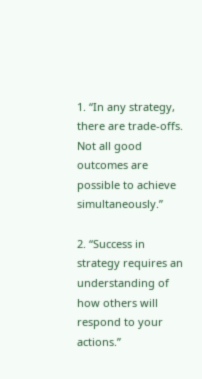1. “In any strategy, there are trade-offs. Not all good outcomes are possible to achieve simultaneously.”

2. “Success in strategy requires an understanding of how others will respond to your actions.”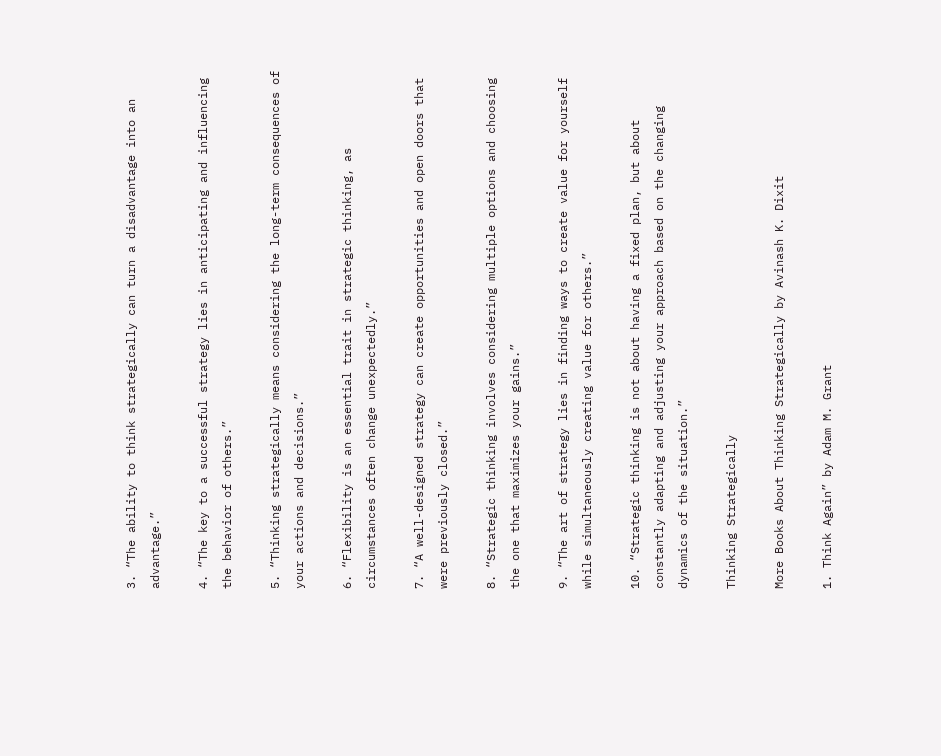3. “The ability to think strategically can turn a disadvantage into an advantage.”

4. “The key to a successful strategy lies in anticipating and influencing the behavior of others.”

5. “Thinking strategically means considering the long-term consequences of your actions and decisions.”

6. “Flexibility is an essential trait in strategic thinking, as circumstances often change unexpectedly.”

7. “A well-designed strategy can create opportunities and open doors that were previously closed.”

8. “Strategic thinking involves considering multiple options and choosing the one that maximizes your gains.”

9. “The art of strategy lies in finding ways to create value for yourself while simultaneously creating value for others.”

10. “Strategic thinking is not about having a fixed plan, but about constantly adapting and adjusting your approach based on the changing dynamics of the situation.”

Thinking Strategically

More Books About Thinking Strategically by Avinash K. Dixit

1. Think Again” by Adam M. Grant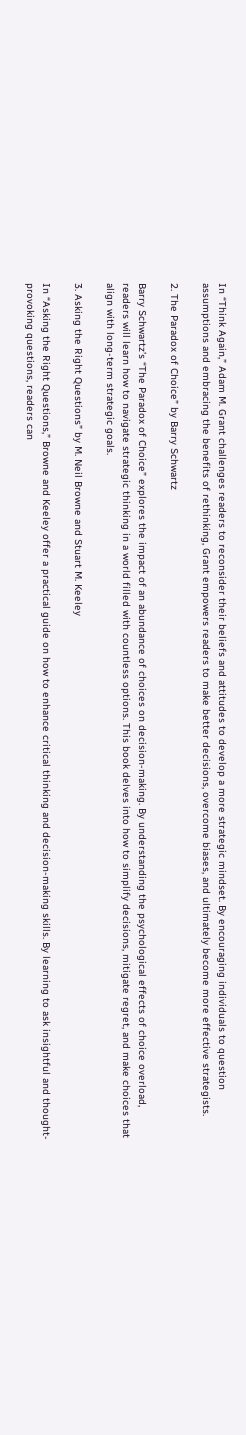In “Think Again,” Adam M. Grant challenges readers to reconsider their beliefs and attitudes to develop a more strategic mindset. By encouraging individuals to question assumptions and embracing the benefits of rethinking, Grant empowers readers to make better decisions, overcome biases, and ultimately become more effective strategists.

2. The Paradox of Choice” by Barry Schwartz

Barry Schwartz’s “The Paradox of Choice” explores the impact of an abundance of choices on decision-making. By understanding the psychological effects of choice overload, readers will learn how to navigate strategic thinking in a world filled with countless options. This book delves into how to simplify decisions, mitigate regret, and make choices that align with long-term strategic goals.

3. Asking the Right Questions” by M. Neil Browne and Stuart M. Keeley

In “Asking the Right Questions,” Browne and Keeley offer a practical guide on how to enhance critical thinking and decision-making skills. By learning to ask insightful and thought-provoking questions, readers can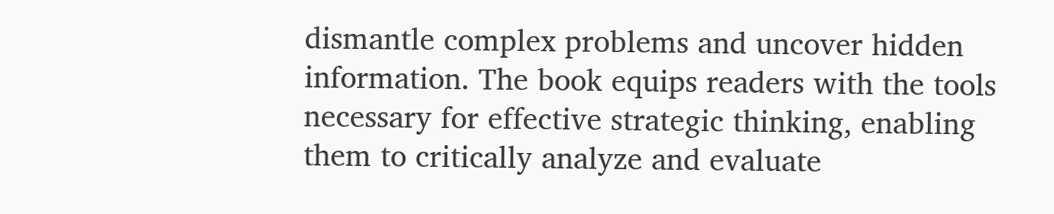dismantle complex problems and uncover hidden information. The book equips readers with the tools necessary for effective strategic thinking, enabling them to critically analyze and evaluate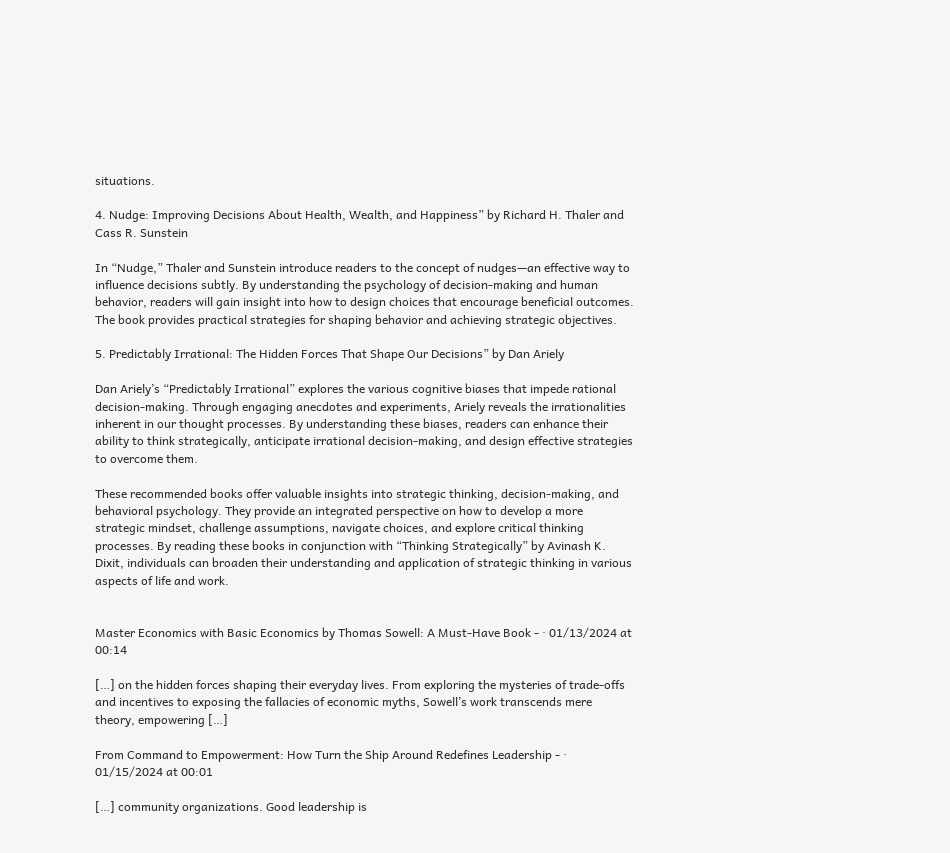situations.

4. Nudge: Improving Decisions About Health, Wealth, and Happiness” by Richard H. Thaler and Cass R. Sunstein

In “Nudge,” Thaler and Sunstein introduce readers to the concept of nudges—an effective way to influence decisions subtly. By understanding the psychology of decision-making and human behavior, readers will gain insight into how to design choices that encourage beneficial outcomes. The book provides practical strategies for shaping behavior and achieving strategic objectives.

5. Predictably Irrational: The Hidden Forces That Shape Our Decisions” by Dan Ariely

Dan Ariely’s “Predictably Irrational” explores the various cognitive biases that impede rational decision-making. Through engaging anecdotes and experiments, Ariely reveals the irrationalities inherent in our thought processes. By understanding these biases, readers can enhance their ability to think strategically, anticipate irrational decision-making, and design effective strategies to overcome them.

These recommended books offer valuable insights into strategic thinking, decision-making, and behavioral psychology. They provide an integrated perspective on how to develop a more strategic mindset, challenge assumptions, navigate choices, and explore critical thinking processes. By reading these books in conjunction with “Thinking Strategically” by Avinash K. Dixit, individuals can broaden their understanding and application of strategic thinking in various aspects of life and work.


Master Economics with Basic Economics by Thomas Sowell: A Must-Have Book - · 01/13/2024 at 00:14

[…] on the hidden forces shaping their everyday lives. From exploring the mysteries of trade-offs and incentives to exposing the fallacies of economic myths, Sowell’s work transcends mere theory, empowering […]

From Command to Empowerment: How Turn the Ship Around Redefines Leadership - · 01/15/2024 at 00:01

[…] community organizations. Good leadership is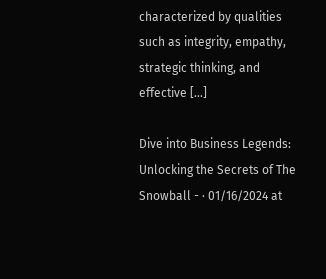characterized by qualities such as integrity, empathy, strategic thinking, and effective […]

Dive into Business Legends: Unlocking the Secrets of The Snowball - · 01/16/2024 at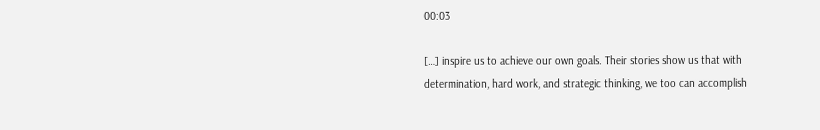00:03

[…] inspire us to achieve our own goals. Their stories show us that with determination, hard work, and strategic thinking, we too can accomplish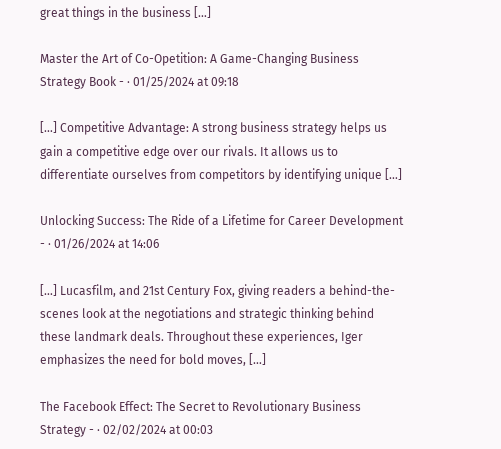great things in the business […]

Master the Art of Co-Opetition: A Game-Changing Business Strategy Book - · 01/25/2024 at 09:18

[…] Competitive Advantage: A strong business strategy helps us gain a competitive edge over our rivals. It allows us to differentiate ourselves from competitors by identifying unique […]

Unlocking Success: The Ride of a Lifetime for Career Development - · 01/26/2024 at 14:06

[…] Lucasfilm, and 21st Century Fox, giving readers a behind-the-scenes look at the negotiations and strategic thinking behind these landmark deals. Throughout these experiences, Iger emphasizes the need for bold moves, […]

The Facebook Effect: The Secret to Revolutionary Business Strategy - · 02/02/2024 at 00:03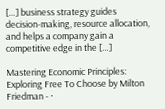[…] business strategy guides decision-making, resource allocation, and helps a company gain a competitive edge in the […]

Mastering Economic Principles: Exploring Free To Choose by Milton Friedman - ·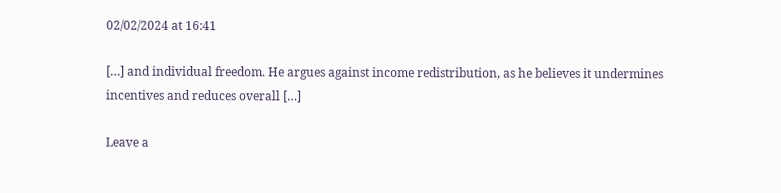02/02/2024 at 16:41

[…] and individual freedom. He argues against income redistribution, as he believes it undermines incentives and reduces overall […]

Leave a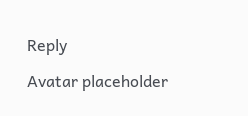Reply

Avatar placeholder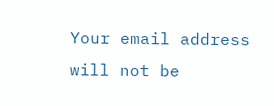Your email address will not be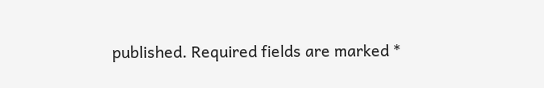published. Required fields are marked *